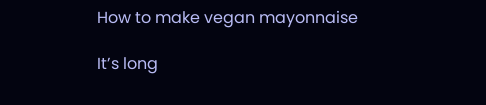How to make vegan mayonnaise

It’s long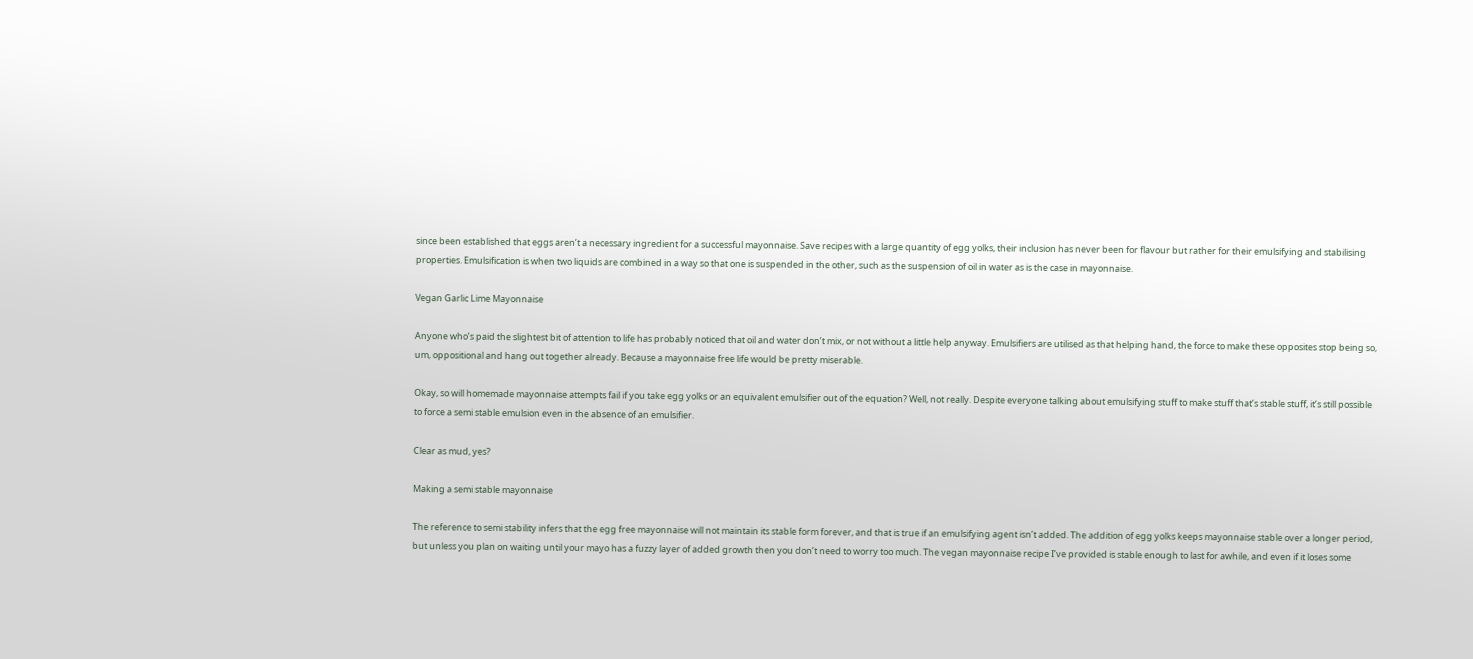since been established that eggs aren’t a necessary ingredient for a successful mayonnaise. Save recipes with a large quantity of egg yolks, their inclusion has never been for flavour but rather for their emulsifying and stabilising properties. Emulsification is when two liquids are combined in a way so that one is suspended in the other, such as the suspension of oil in water as is the case in mayonnaise.

Vegan Garlic Lime Mayonnaise

Anyone who’s paid the slightest bit of attention to life has probably noticed that oil and water don’t mix, or not without a little help anyway. Emulsifiers are utilised as that helping hand, the force to make these opposites stop being so, um, oppositional and hang out together already. Because a mayonnaise free life would be pretty miserable.

Okay, so will homemade mayonnaise attempts fail if you take egg yolks or an equivalent emulsifier out of the equation? Well, not really. Despite everyone talking about emulsifying stuff to make stuff that’s stable stuff, it’s still possible to force a semi stable emulsion even in the absence of an emulsifier.

Clear as mud, yes?

Making a semi stable mayonnaise

The reference to semi stability infers that the egg free mayonnaise will not maintain its stable form forever, and that is true if an emulsifying agent isn’t added. The addition of egg yolks keeps mayonnaise stable over a longer period, but unless you plan on waiting until your mayo has a fuzzy layer of added growth then you don’t need to worry too much. The vegan mayonnaise recipe I’ve provided is stable enough to last for awhile, and even if it loses some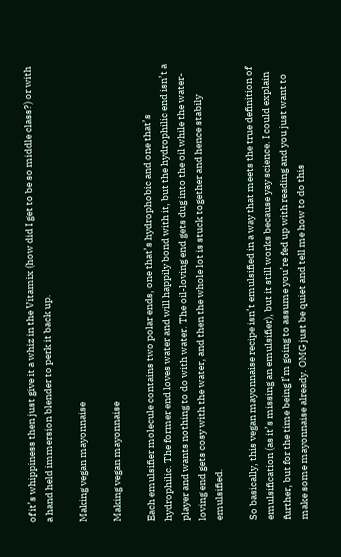of it’s whippiness then just give it a whiz in the Vitamix (how did I get to be so middle class?) or with a hand held immersion blender to perk it back up.

Making vegan mayonnaise

Making vegan mayonnaise

Each emulsifier molecule contains two polar ends, one that’s hydrophobic and one that’s hydrophilic. The former end loves water and will happily bond with it, but the hydrophilic end isn’t a player and wants nothing to do with water. The oil-loving end gets dug into the oil while the water-loving end gets cosy with the water, and then the whole lot is stuck together and hence stabily emulsified.

So basically, this vegan mayonnaise recipe isn’t emulsified in a way that meets the true definition of emulsification (as it’s missing an emulsifier), but it still works because yay science. I could explain further, but for the time being I’m going to assume you’re fed up with reading and you just want to make some mayonnaise already. OMG just be quiet and tell me how to do this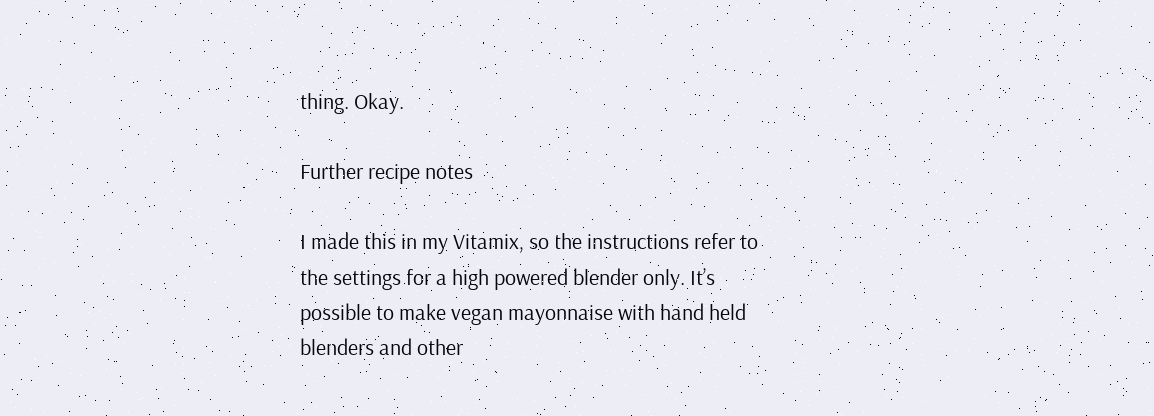thing. Okay.

Further recipe notes

I made this in my Vitamix, so the instructions refer to the settings for a high powered blender only. It’s possible to make vegan mayonnaise with hand held blenders and other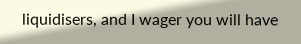liquidisers, and I wager you will have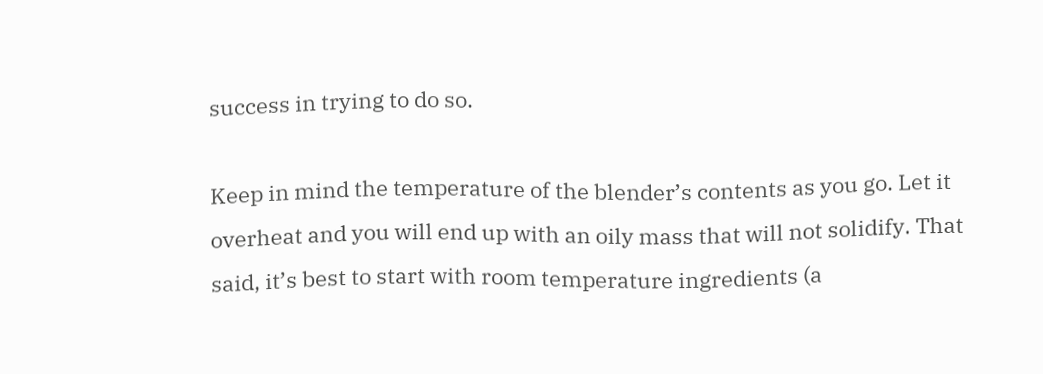success in trying to do so.

Keep in mind the temperature of the blender’s contents as you go. Let it overheat and you will end up with an oily mass that will not solidify. That said, it’s best to start with room temperature ingredients (a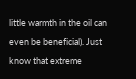little warmth in the oil can even be beneficial). Just know that extreme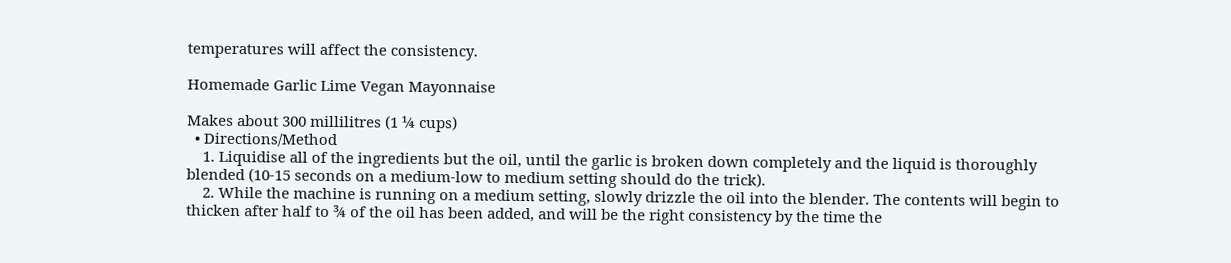temperatures will affect the consistency.

Homemade Garlic Lime Vegan Mayonnaise

Makes about 300 millilitres (1 ¼ cups)
  • Directions/Method
    1. Liquidise all of the ingredients but the oil, until the garlic is broken down completely and the liquid is thoroughly blended (10-15 seconds on a medium-low to medium setting should do the trick).
    2. While the machine is running on a medium setting, slowly drizzle the oil into the blender. The contents will begin to thicken after half to ¾ of the oil has been added, and will be the right consistency by the time the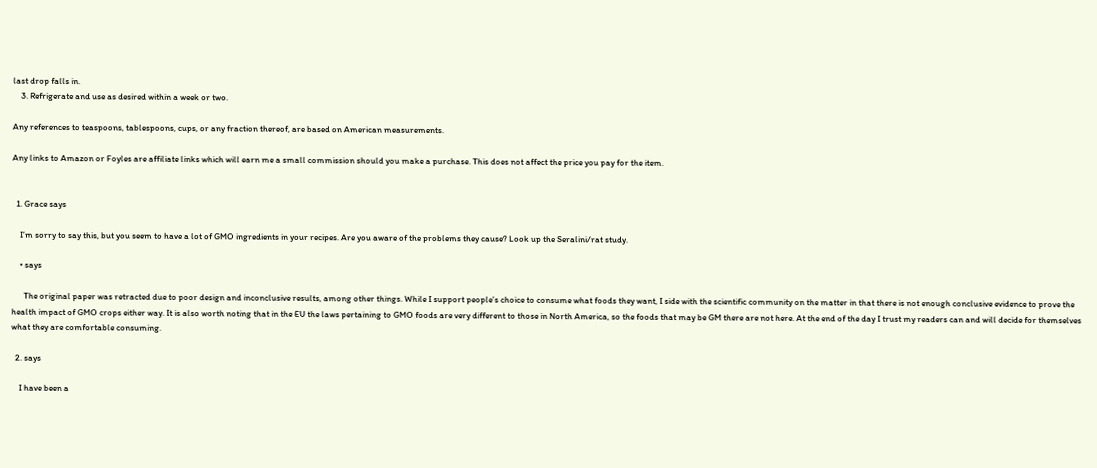last drop falls in.
    3. Refrigerate and use as desired within a week or two.

Any references to teaspoons, tablespoons, cups, or any fraction thereof, are based on American measurements.

Any links to Amazon or Foyles are affiliate links which will earn me a small commission should you make a purchase. This does not affect the price you pay for the item.


  1. Grace says

    I’m sorry to say this, but you seem to have a lot of GMO ingredients in your recipes. Are you aware of the problems they cause? Look up the Seralini/rat study.

    • says

      The original paper was retracted due to poor design and inconclusive results, among other things. While I support people’s choice to consume what foods they want, I side with the scientific community on the matter in that there is not enough conclusive evidence to prove the health impact of GMO crops either way. It is also worth noting that in the EU the laws pertaining to GMO foods are very different to those in North America, so the foods that may be GM there are not here. At the end of the day I trust my readers can and will decide for themselves what they are comfortable consuming.

  2. says

    I have been a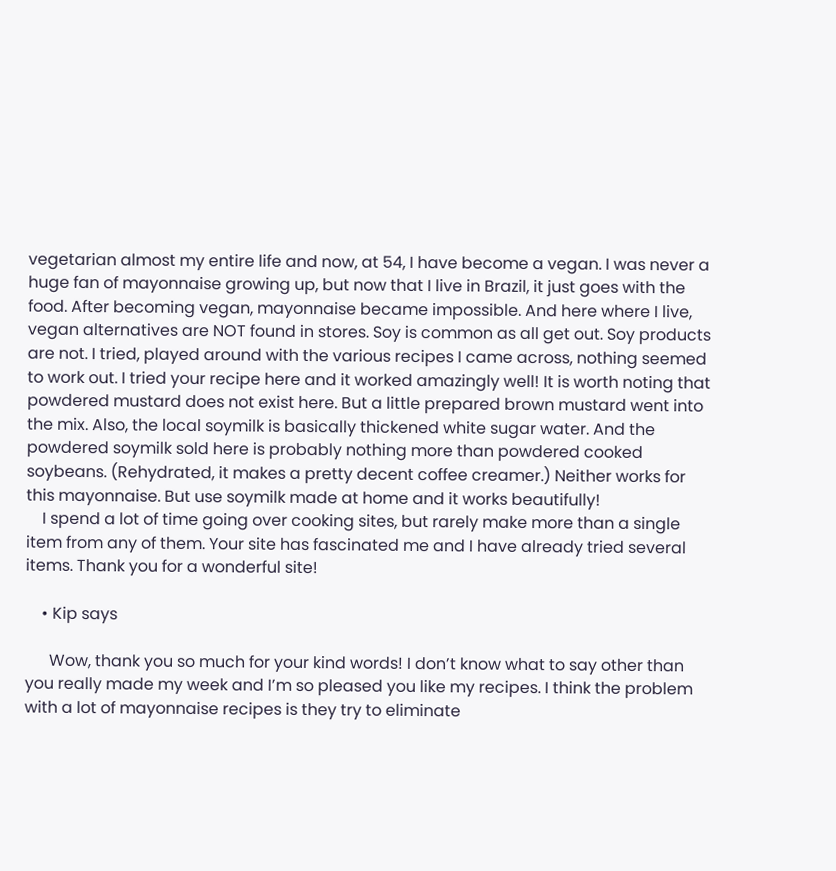vegetarian almost my entire life and now, at 54, I have become a vegan. I was never a huge fan of mayonnaise growing up, but now that I live in Brazil, it just goes with the food. After becoming vegan, mayonnaise became impossible. And here where I live, vegan alternatives are NOT found in stores. Soy is common as all get out. Soy products are not. I tried, played around with the various recipes I came across, nothing seemed to work out. I tried your recipe here and it worked amazingly well! It is worth noting that powdered mustard does not exist here. But a little prepared brown mustard went into the mix. Also, the local soymilk is basically thickened white sugar water. And the powdered soymilk sold here is probably nothing more than powdered cooked soybeans. (Rehydrated, it makes a pretty decent coffee creamer.) Neither works for this mayonnaise. But use soymilk made at home and it works beautifully!
    I spend a lot of time going over cooking sites, but rarely make more than a single item from any of them. Your site has fascinated me and I have already tried several items. Thank you for a wonderful site!

    • Kip says

      Wow, thank you so much for your kind words! I don’t know what to say other than you really made my week and I’m so pleased you like my recipes. I think the problem with a lot of mayonnaise recipes is they try to eliminate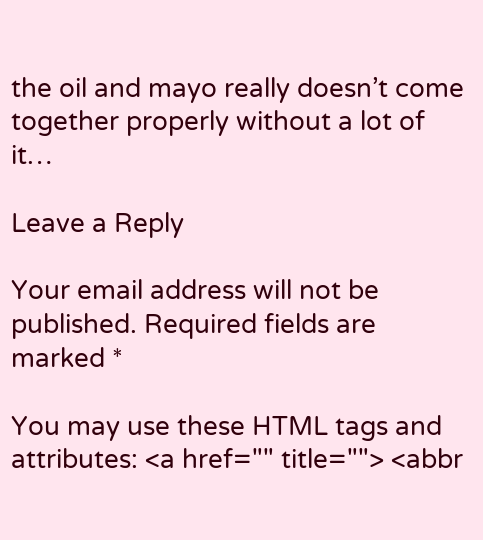the oil and mayo really doesn’t come together properly without a lot of it…

Leave a Reply

Your email address will not be published. Required fields are marked *

You may use these HTML tags and attributes: <a href="" title=""> <abbr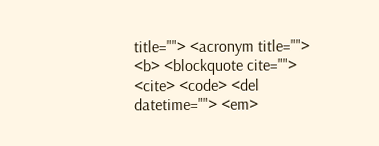title=""> <acronym title=""> <b> <blockquote cite=""> <cite> <code> <del datetime=""> <em>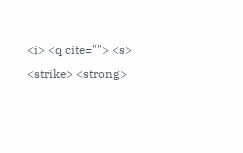<i> <q cite=""> <s> <strike> <strong>